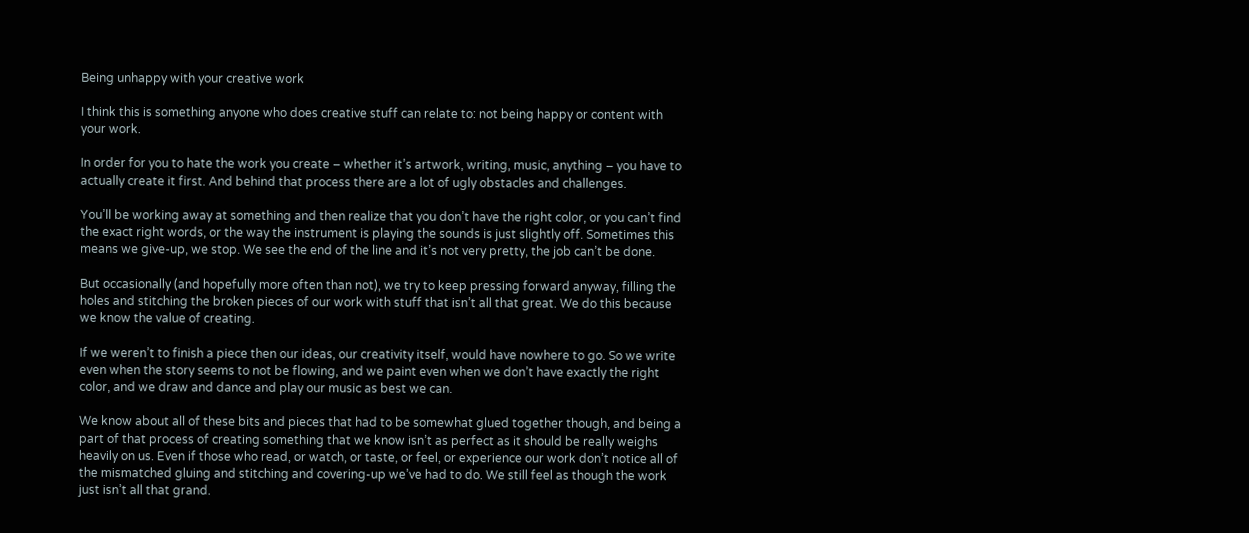Being unhappy with your creative work

I think this is something anyone who does creative stuff can relate to: not being happy or content with your work.

In order for you to hate the work you create – whether it’s artwork, writing, music, anything – you have to actually create it first. And behind that process there are a lot of ugly obstacles and challenges.

You’ll be working away at something and then realize that you don’t have the right color, or you can’t find the exact right words, or the way the instrument is playing the sounds is just slightly off. Sometimes this means we give-up, we stop. We see the end of the line and it’s not very pretty, the job can’t be done.

But occasionally (and hopefully more often than not), we try to keep pressing forward anyway, filling the holes and stitching the broken pieces of our work with stuff that isn’t all that great. We do this because we know the value of creating.

If we weren’t to finish a piece then our ideas, our creativity itself, would have nowhere to go. So we write even when the story seems to not be flowing, and we paint even when we don’t have exactly the right color, and we draw and dance and play our music as best we can.

We know about all of these bits and pieces that had to be somewhat glued together though, and being a part of that process of creating something that we know isn’t as perfect as it should be really weighs heavily on us. Even if those who read, or watch, or taste, or feel, or experience our work don’t notice all of the mismatched gluing and stitching and covering-up we’ve had to do. We still feel as though the work just isn’t all that grand.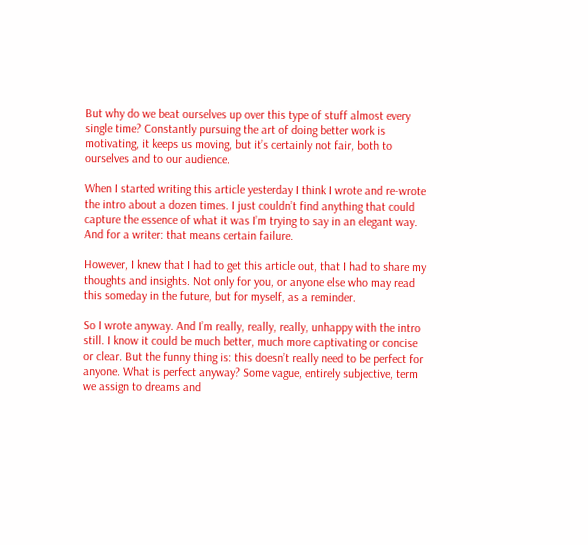But why do we beat ourselves up over this type of stuff almost every single time? Constantly pursuing the art of doing better work is motivating, it keeps us moving, but it’s certainly not fair, both to ourselves and to our audience.

When I started writing this article yesterday I think I wrote and re-wrote the intro about a dozen times. I just couldn’t find anything that could capture the essence of what it was I’m trying to say in an elegant way. And for a writer: that means certain failure.

However, I knew that I had to get this article out, that I had to share my thoughts and insights. Not only for you, or anyone else who may read this someday in the future, but for myself, as a reminder.

So I wrote anyway. And I’m really, really, really, unhappy with the intro still. I know it could be much better, much more captivating or concise or clear. But the funny thing is: this doesn’t really need to be perfect for anyone. What is perfect anyway? Some vague, entirely subjective, term we assign to dreams and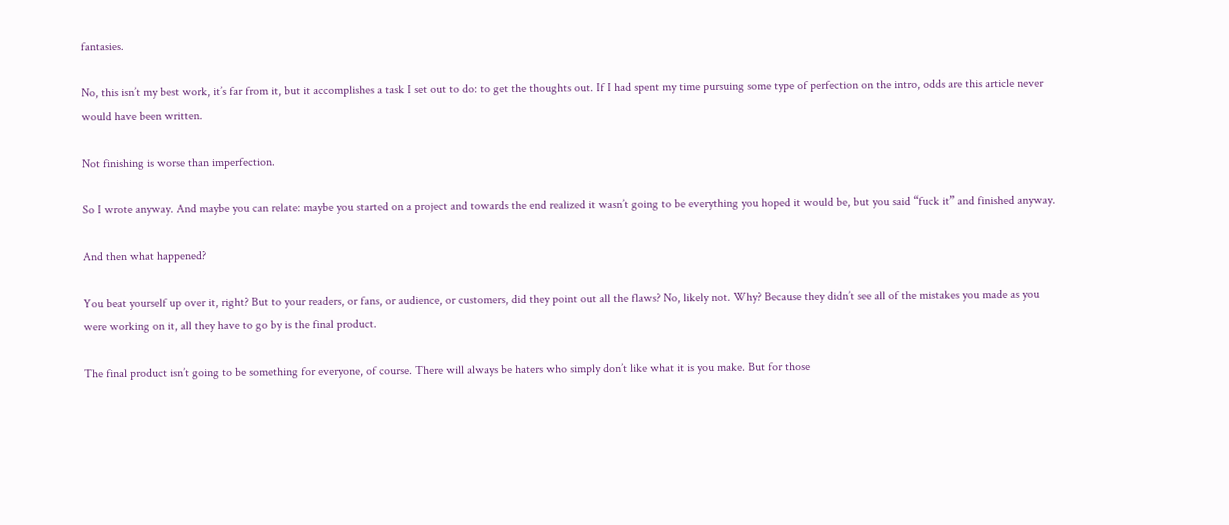fantasies.

No, this isn’t my best work, it’s far from it, but it accomplishes a task I set out to do: to get the thoughts out. If I had spent my time pursuing some type of perfection on the intro, odds are this article never would have been written.

Not finishing is worse than imperfection.

So I wrote anyway. And maybe you can relate: maybe you started on a project and towards the end realized it wasn’t going to be everything you hoped it would be, but you said “fuck it” and finished anyway.

And then what happened?

You beat yourself up over it, right? But to your readers, or fans, or audience, or customers, did they point out all the flaws? No, likely not. Why? Because they didn’t see all of the mistakes you made as you were working on it, all they have to go by is the final product.

The final product isn’t going to be something for everyone, of course. There will always be haters who simply don’t like what it is you make. But for those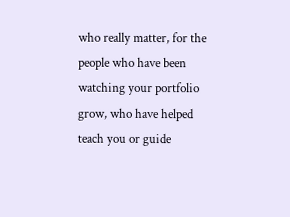who really matter, for the people who have been watching your portfolio grow, who have helped teach you or guide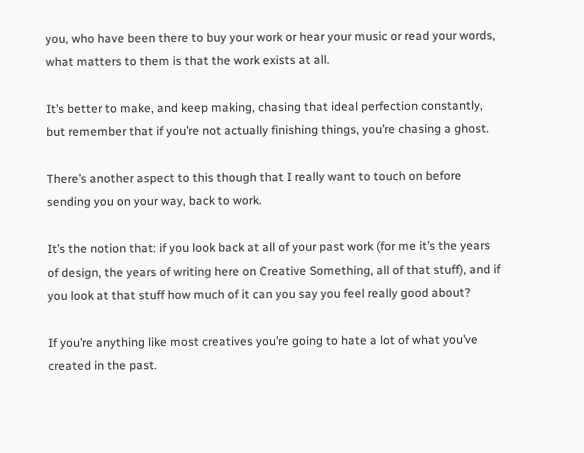you, who have been there to buy your work or hear your music or read your words, what matters to them is that the work exists at all.

It’s better to make, and keep making, chasing that ideal perfection constantly, but remember that if you’re not actually finishing things, you’re chasing a ghost.

There’s another aspect to this though that I really want to touch on before sending you on your way, back to work.

It’s the notion that: if you look back at all of your past work (for me it’s the years of design, the years of writing here on Creative Something, all of that stuff), and if you look at that stuff how much of it can you say you feel really good about?

If you’re anything like most creatives you’re going to hate a lot of what you’ve created in the past.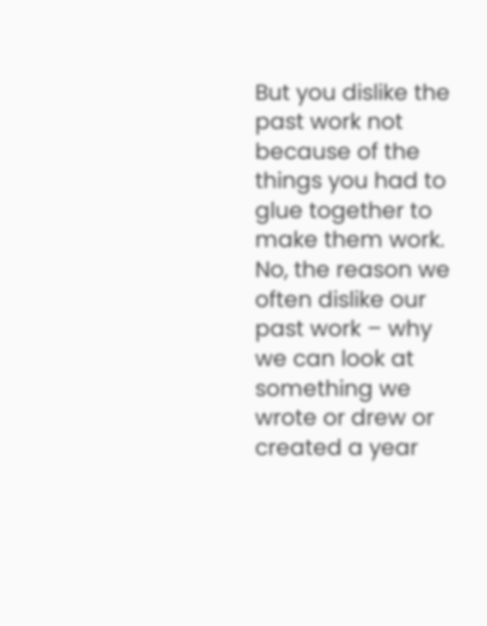But you dislike the past work not because of the things you had to glue together to make them work. No, the reason we often dislike our past work – why we can look at something we wrote or drew or created a year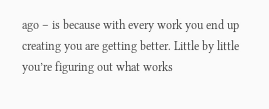ago – is because with every work you end up creating you are getting better. Little by little you’re figuring out what works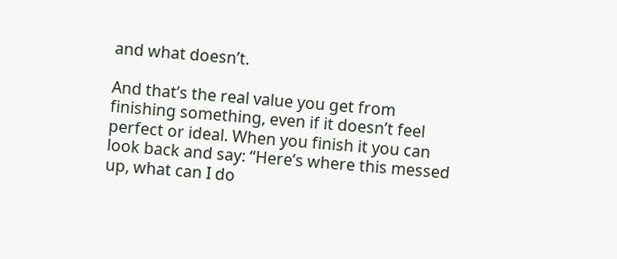and what doesn’t.

And that’s the real value you get from finishing something, even if it doesn’t feel perfect or ideal. When you finish it you can look back and say: “Here’s where this messed up, what can I do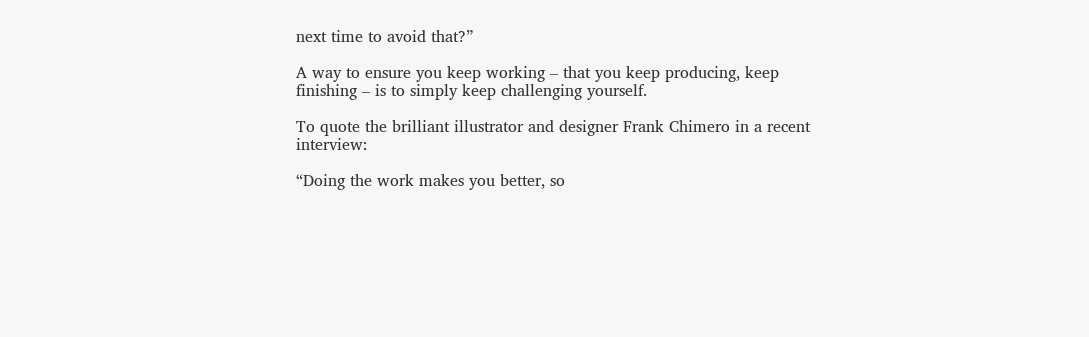next time to avoid that?”

A way to ensure you keep working – that you keep producing, keep finishing – is to simply keep challenging yourself.

To quote the brilliant illustrator and designer Frank Chimero in a recent interview:

“Doing the work makes you better, so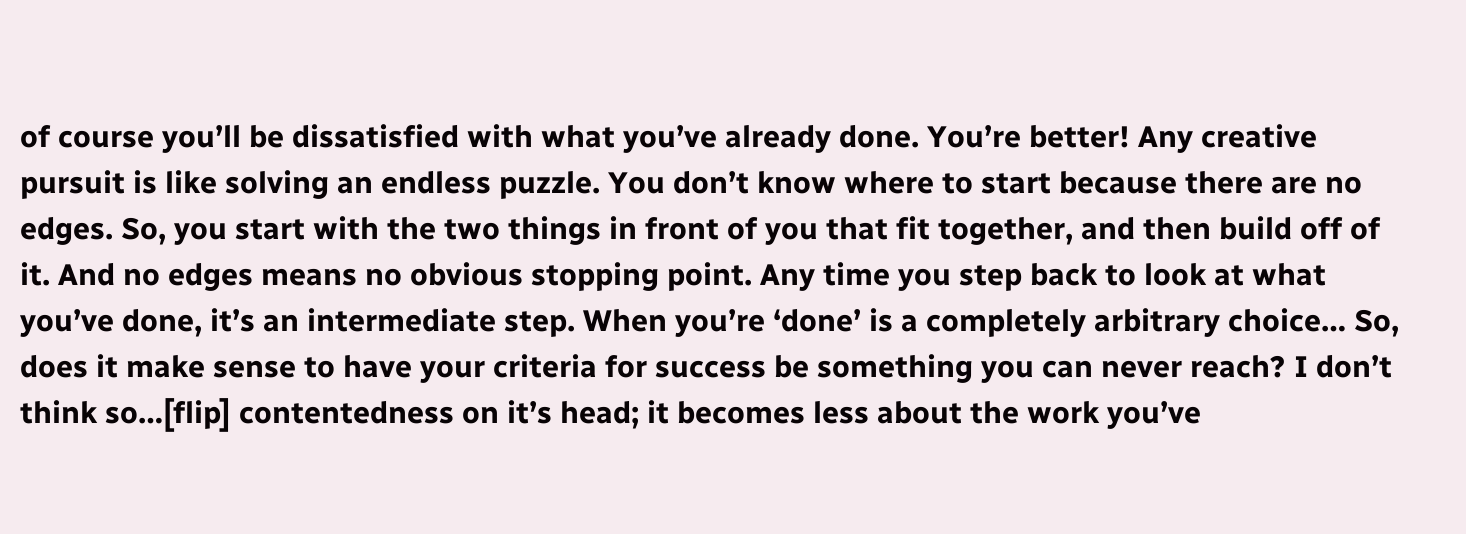of course you’ll be dissatisfied with what you’ve already done. You’re better! Any creative pursuit is like solving an endless puzzle. You don’t know where to start because there are no edges. So, you start with the two things in front of you that fit together, and then build off of it. And no edges means no obvious stopping point. Any time you step back to look at what you’ve done, it’s an intermediate step. When you’re ‘done’ is a completely arbitrary choice… So, does it make sense to have your criteria for success be something you can never reach? I don’t think so…[flip] contentedness on it’s head; it becomes less about the work you’ve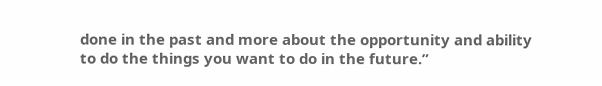done in the past and more about the opportunity and ability to do the things you want to do in the future.”